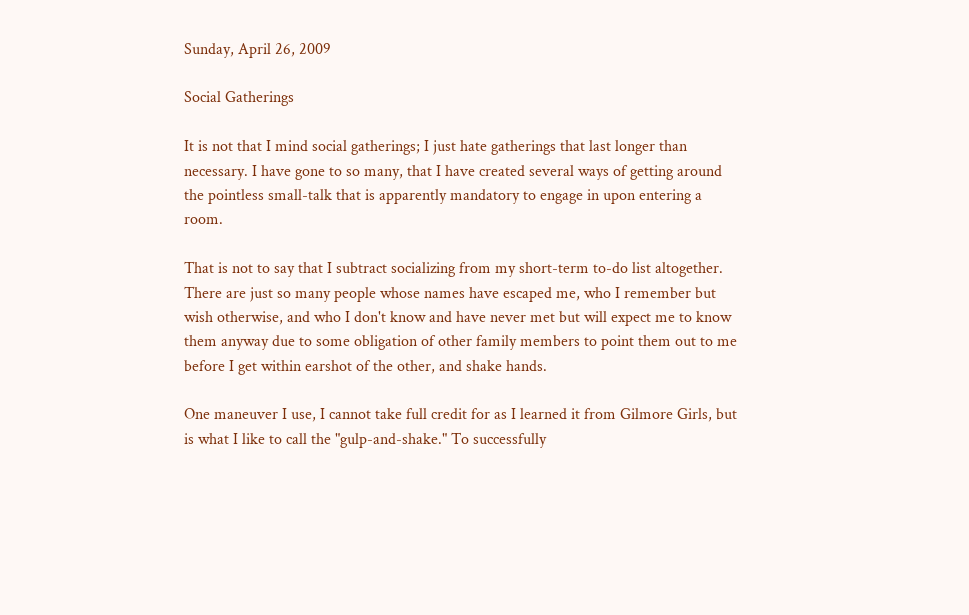Sunday, April 26, 2009

Social Gatherings

It is not that I mind social gatherings; I just hate gatherings that last longer than necessary. I have gone to so many, that I have created several ways of getting around the pointless small-talk that is apparently mandatory to engage in upon entering a room.

That is not to say that I subtract socializing from my short-term to-do list altogether. There are just so many people whose names have escaped me, who I remember but wish otherwise, and who I don't know and have never met but will expect me to know them anyway due to some obligation of other family members to point them out to me before I get within earshot of the other, and shake hands.

One maneuver I use, I cannot take full credit for as I learned it from Gilmore Girls, but is what I like to call the "gulp-and-shake." To successfully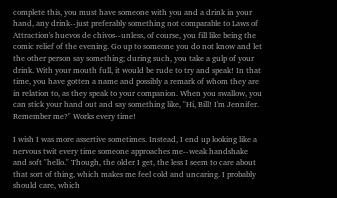complete this, you must have someone with you and a drink in your hand, any drink--just preferably something not comparable to Laws of Attraction's huevos de chivos--unless, of course, you fill like being the comic relief of the evening. Go up to someone you do not know and let the other person say something; during such, you take a gulp of your drink. With your mouth full, it would be rude to try and speak! In that time, you have gotten a name and possibly a remark of whom they are in relation to, as they speak to your companion. When you swallow, you can stick your hand out and say something like, "Hi, Bill! I'm Jennifer. Remember me?" Works every time!

I wish I was more assertive sometimes. Instead, I end up looking like a nervous twit every time someone approaches me--weak handshake and soft "hello." Though, the older I get, the less I seem to care about that sort of thing, which makes me feel cold and uncaring. I probably should care, which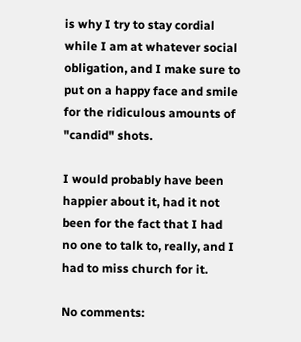is why I try to stay cordial while I am at whatever social obligation, and I make sure to put on a happy face and smile for the ridiculous amounts of "candid" shots.

I would probably have been happier about it, had it not been for the fact that I had no one to talk to, really, and I had to miss church for it.

No comments: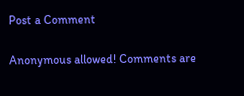Post a Comment

Anonymous allowed! Comments are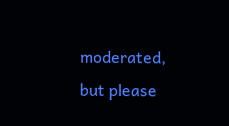moderated, but please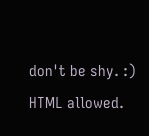don't be shy. :) HTML allowed.